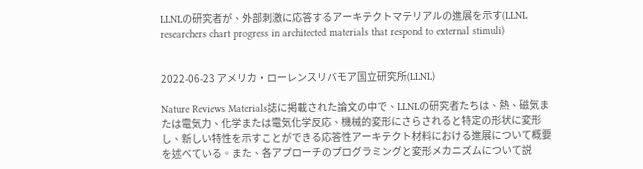LLNLの研究者が、外部刺激に応答するアーキテクトマテリアルの進展を示す(LLNL researchers chart progress in architected materials that respond to external stimuli)


2022-06-23 アメリカ・ローレンスリバモア国立研究所(LLNL)

Nature Reviews Materials誌に掲載された論文の中で、LLNLの研究者たちは、熱、磁気または電気力、化学または電気化学反応、機械的変形にさらされると特定の形状に変形し、新しい特性を示すことができる応答性アーキテクト材料における進展について概要を述べている。また、各アプローチのプログラミングと変形メカニズムについて説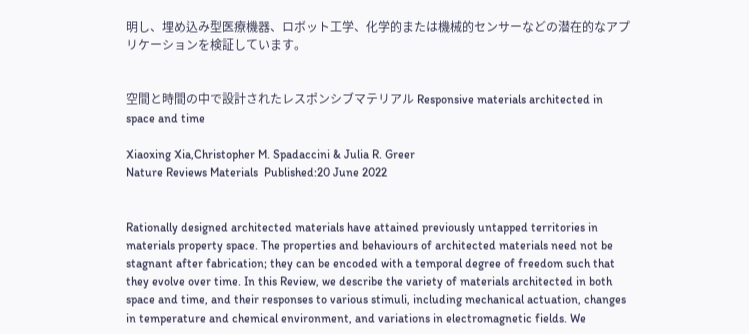明し、埋め込み型医療機器、ロボット工学、化学的または機械的センサーなどの潜在的なアプリケーションを検証しています。


空間と時間の中で設計されたレスポンシブマテリアル Responsive materials architected in space and time

Xiaoxing Xia,Christopher M. Spadaccini & Julia R. Greer
Nature Reviews Materials  Published:20 June 2022


Rationally designed architected materials have attained previously untapped territories in materials property space. The properties and behaviours of architected materials need not be stagnant after fabrication; they can be encoded with a temporal degree of freedom such that they evolve over time. In this Review, we describe the variety of materials architected in both space and time, and their responses to various stimuli, including mechanical actuation, changes in temperature and chemical environment, and variations in electromagnetic fields. We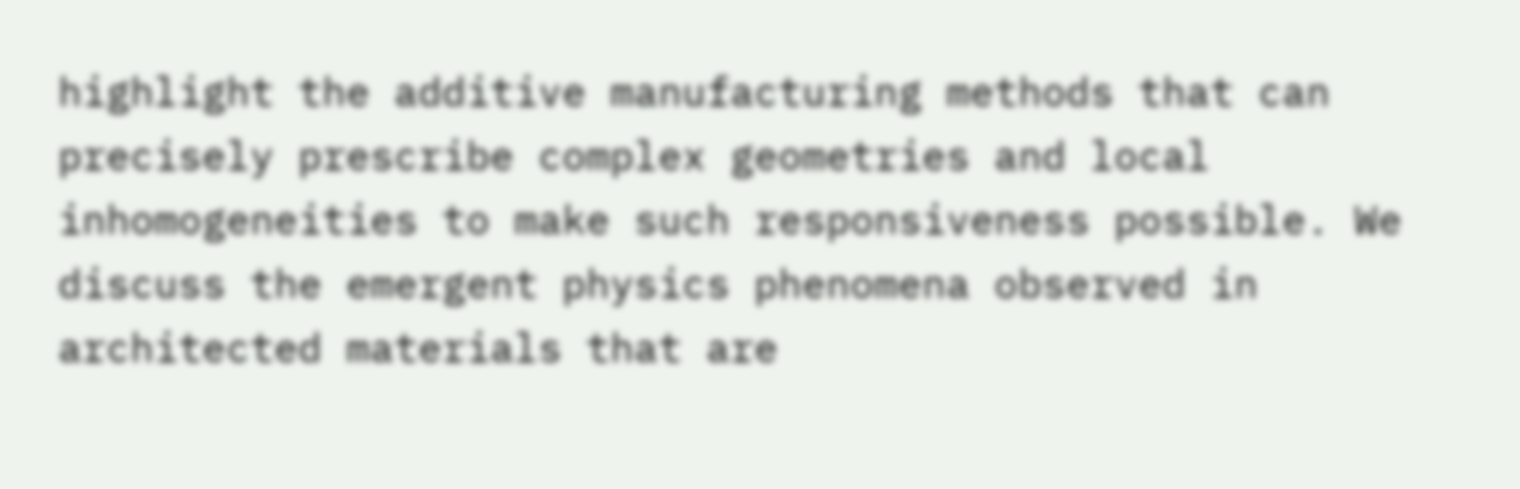highlight the additive manufacturing methods that can precisely prescribe complex geometries and local inhomogeneities to make such responsiveness possible. We discuss the emergent physics phenomena observed in architected materials that are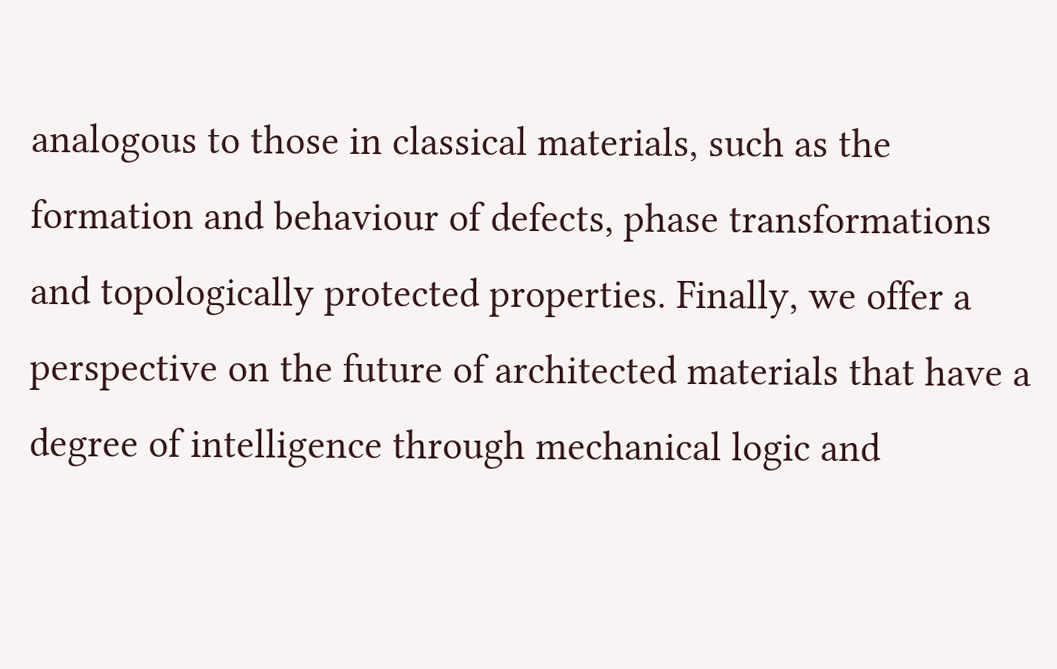analogous to those in classical materials, such as the formation and behaviour of defects, phase transformations and topologically protected properties. Finally, we offer a perspective on the future of architected materials that have a degree of intelligence through mechanical logic and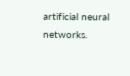artificial neural networks.